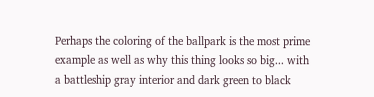Perhaps the coloring of the ballpark is the most prime example as well as why this thing looks so big... with a battleship gray interior and dark green to black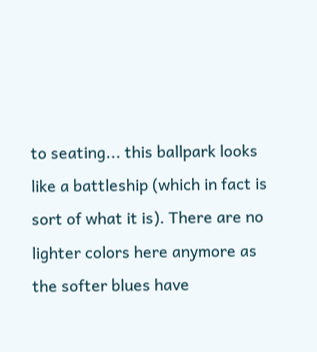to seating... this ballpark looks like a battleship (which in fact is sort of what it is). There are no lighter colors here anymore as the softer blues have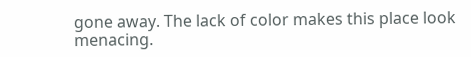gone away. The lack of color makes this place look menacing.